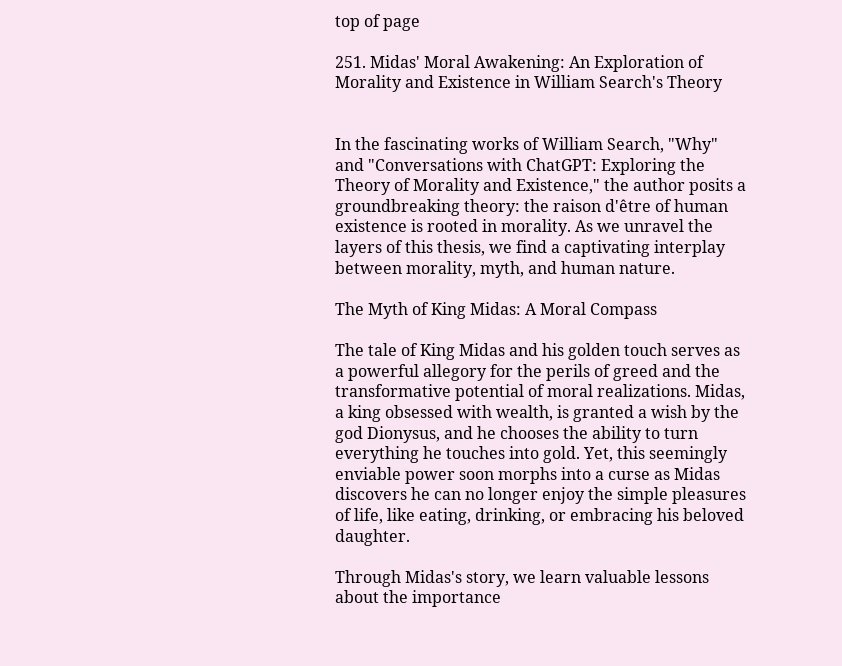top of page

251. Midas' Moral Awakening: An Exploration of Morality and Existence in William Search's Theory


In the fascinating works of William Search, "Why" and "Conversations with ChatGPT: Exploring the Theory of Morality and Existence," the author posits a groundbreaking theory: the raison d'être of human existence is rooted in morality. As we unravel the layers of this thesis, we find a captivating interplay between morality, myth, and human nature.

The Myth of King Midas: A Moral Compass

The tale of King Midas and his golden touch serves as a powerful allegory for the perils of greed and the transformative potential of moral realizations. Midas, a king obsessed with wealth, is granted a wish by the god Dionysus, and he chooses the ability to turn everything he touches into gold. Yet, this seemingly enviable power soon morphs into a curse as Midas discovers he can no longer enjoy the simple pleasures of life, like eating, drinking, or embracing his beloved daughter.

Through Midas's story, we learn valuable lessons about the importance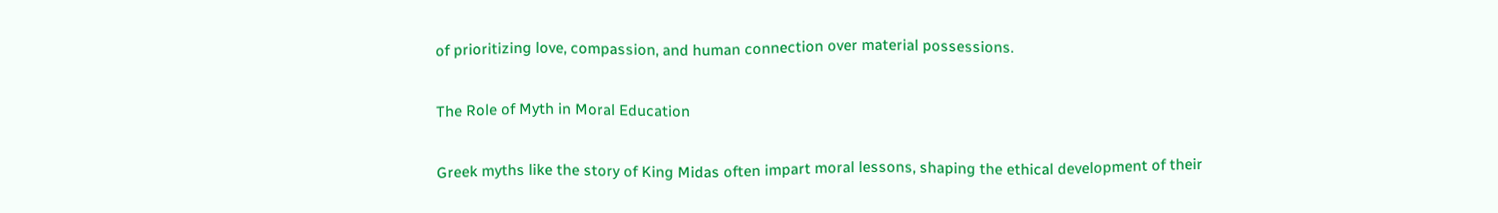of prioritizing love, compassion, and human connection over material possessions.

The Role of Myth in Moral Education

Greek myths like the story of King Midas often impart moral lessons, shaping the ethical development of their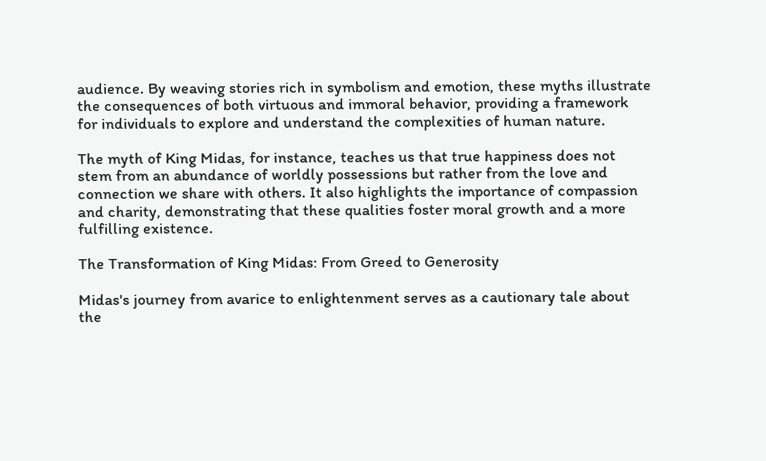audience. By weaving stories rich in symbolism and emotion, these myths illustrate the consequences of both virtuous and immoral behavior, providing a framework for individuals to explore and understand the complexities of human nature.

The myth of King Midas, for instance, teaches us that true happiness does not stem from an abundance of worldly possessions but rather from the love and connection we share with others. It also highlights the importance of compassion and charity, demonstrating that these qualities foster moral growth and a more fulfilling existence.

The Transformation of King Midas: From Greed to Generosity

Midas's journey from avarice to enlightenment serves as a cautionary tale about the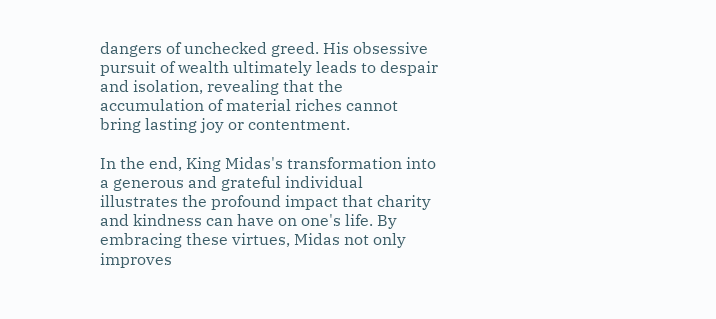dangers of unchecked greed. His obsessive pursuit of wealth ultimately leads to despair and isolation, revealing that the accumulation of material riches cannot bring lasting joy or contentment.

In the end, King Midas's transformation into a generous and grateful individual illustrates the profound impact that charity and kindness can have on one's life. By embracing these virtues, Midas not only improves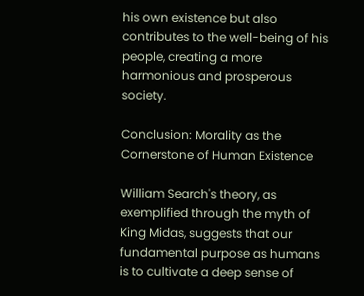his own existence but also contributes to the well-being of his people, creating a more harmonious and prosperous society.

Conclusion: Morality as the Cornerstone of Human Existence

William Search's theory, as exemplified through the myth of King Midas, suggests that our fundamental purpose as humans is to cultivate a deep sense of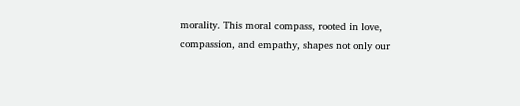morality. This moral compass, rooted in love, compassion, and empathy, shapes not only our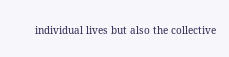individual lives but also the collective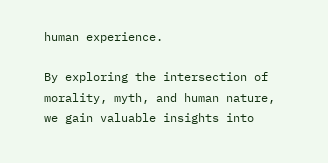human experience.

By exploring the intersection of morality, myth, and human nature, we gain valuable insights into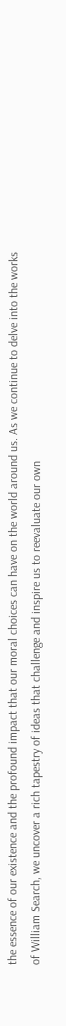the essence of our existence and the profound impact that our moral choices can have on the world around us. As we continue to delve into the works of William Search, we uncover a rich tapestry of ideas that challenge and inspire us to reevaluate our own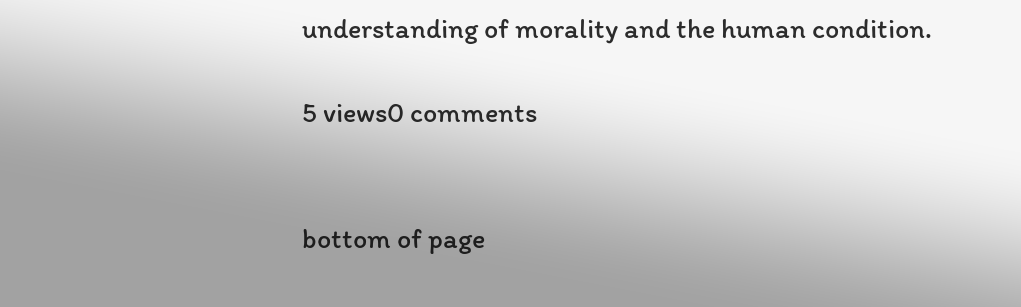understanding of morality and the human condition.

5 views0 comments


bottom of page